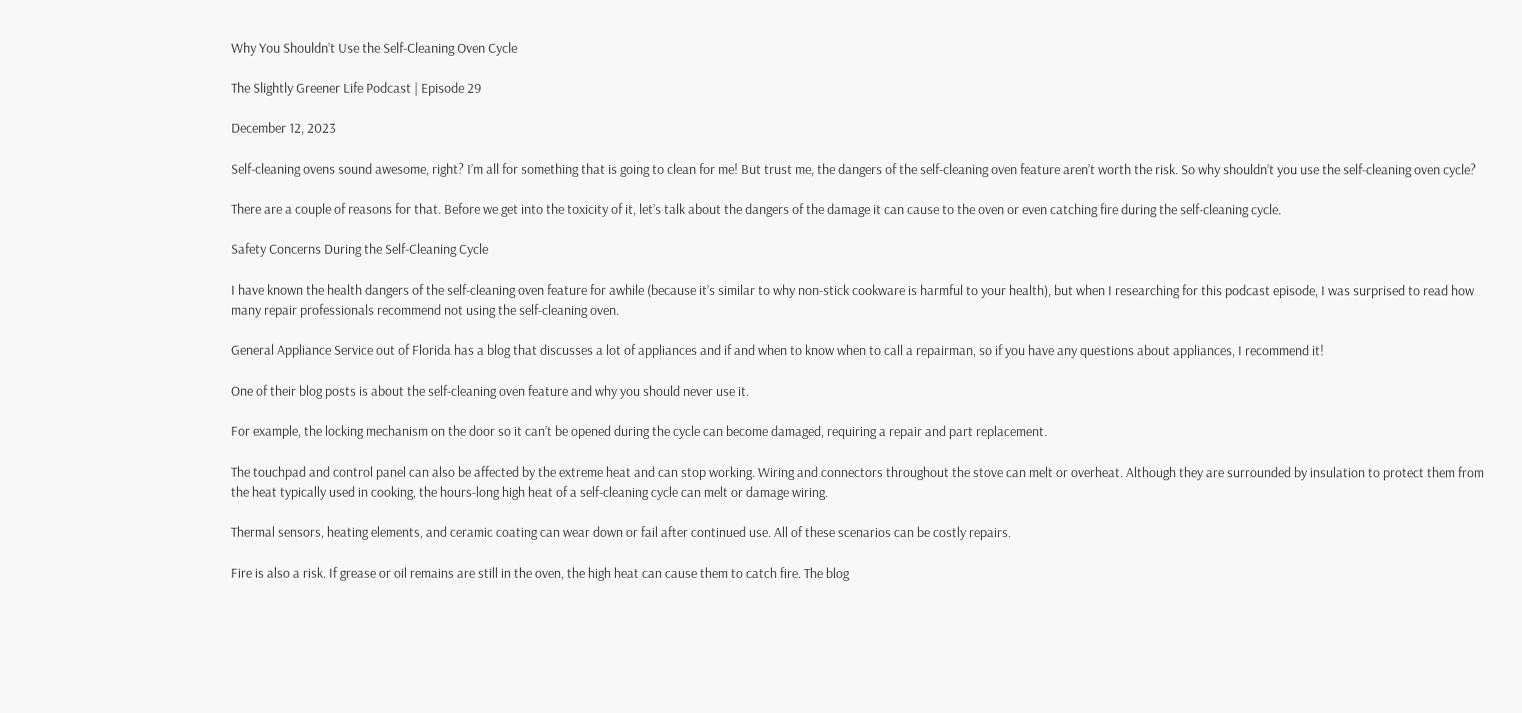Why You Shouldn’t Use the Self-Cleaning Oven Cycle

The Slightly Greener Life Podcast | Episode 29

December 12, 2023

Self-cleaning ovens sound awesome, right? I’m all for something that is going to clean for me! But trust me, the dangers of the self-cleaning oven feature aren’t worth the risk. So why shouldn’t you use the self-cleaning oven cycle?

There are a couple of reasons for that. Before we get into the toxicity of it, let’s talk about the dangers of the damage it can cause to the oven or even catching fire during the self-cleaning cycle.

Safety Concerns During the Self-Cleaning Cycle

I have known the health dangers of the self-cleaning oven feature for awhile (because it’s similar to why non-stick cookware is harmful to your health), but when I researching for this podcast episode, I was surprised to read how many repair professionals recommend not using the self-cleaning oven.

General Appliance Service out of Florida has a blog that discusses a lot of appliances and if and when to know when to call a repairman, so if you have any questions about appliances, I recommend it!

One of their blog posts is about the self-cleaning oven feature and why you should never use it.

For example, the locking mechanism on the door so it can’t be opened during the cycle can become damaged, requiring a repair and part replacement.

The touchpad and control panel can also be affected by the extreme heat and can stop working. Wiring and connectors throughout the stove can melt or overheat. Although they are surrounded by insulation to protect them from the heat typically used in cooking, the hours-long high heat of a self-cleaning cycle can melt or damage wiring.

Thermal sensors, heating elements, and ceramic coating can wear down or fail after continued use. All of these scenarios can be costly repairs.

Fire is also a risk. If grease or oil remains are still in the oven, the high heat can cause them to catch fire. The blog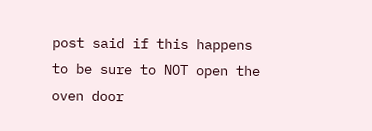post said if this happens to be sure to NOT open the oven door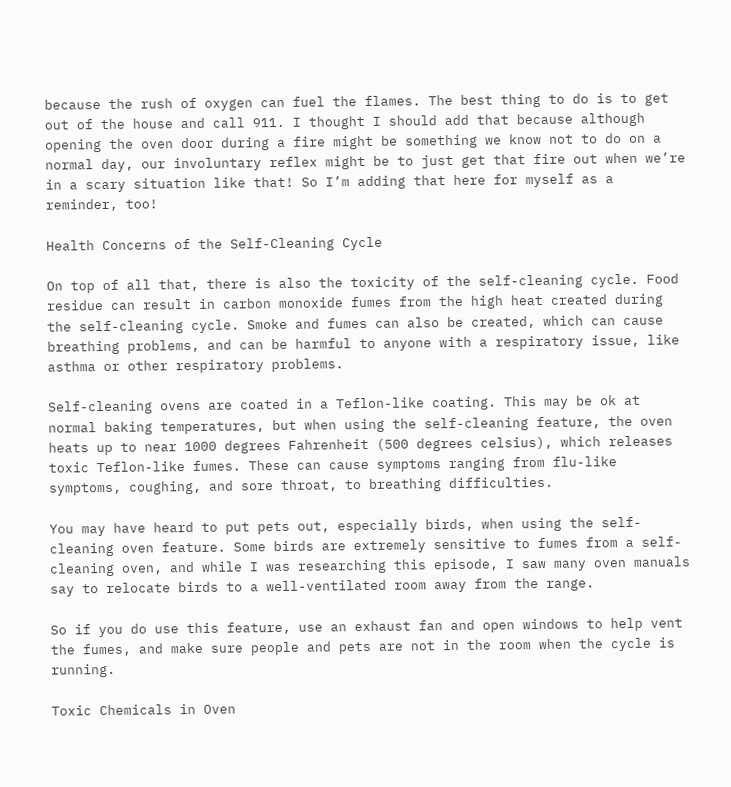because the rush of oxygen can fuel the flames. The best thing to do is to get out of the house and call 911. I thought I should add that because although opening the oven door during a fire might be something we know not to do on a normal day, our involuntary reflex might be to just get that fire out when we’re in a scary situation like that! So I’m adding that here for myself as a reminder, too!

Health Concerns of the Self-Cleaning Cycle

On top of all that, there is also the toxicity of the self-cleaning cycle. Food residue can result in carbon monoxide fumes from the high heat created during the self-cleaning cycle. Smoke and fumes can also be created, which can cause breathing problems, and can be harmful to anyone with a respiratory issue, like asthma or other respiratory problems.

Self-cleaning ovens are coated in a Teflon-like coating. This may be ok at normal baking temperatures, but when using the self-cleaning feature, the oven heats up to near 1000 degrees Fahrenheit (500 degrees celsius), which releases toxic Teflon-like fumes. These can cause symptoms ranging from flu-like symptoms, coughing, and sore throat, to breathing difficulties.

You may have heard to put pets out, especially birds, when using the self-cleaning oven feature. Some birds are extremely sensitive to fumes from a self-cleaning oven, and while I was researching this episode, I saw many oven manuals say to relocate birds to a well-ventilated room away from the range.

So if you do use this feature, use an exhaust fan and open windows to help vent the fumes, and make sure people and pets are not in the room when the cycle is running.

Toxic Chemicals in Oven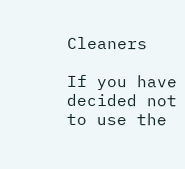Cleaners

If you have decided not to use the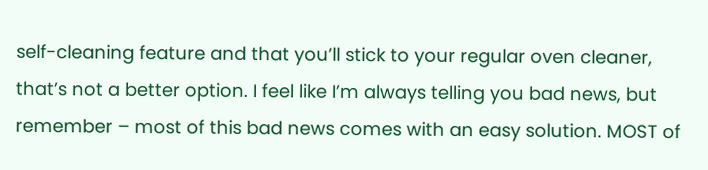self-cleaning feature and that you’ll stick to your regular oven cleaner, that’s not a better option. I feel like I’m always telling you bad news, but remember – most of this bad news comes with an easy solution. MOST of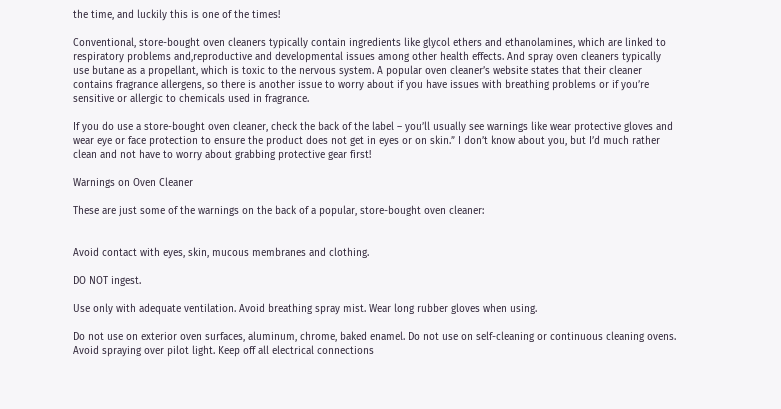the time, and luckily this is one of the times!

Conventional, store-bought oven cleaners typically contain ingredients like glycol ethers and ethanolamines, which are linked to respiratory problems and,reproductive and developmental issues among other health effects. And spray oven cleaners typically use butane as a propellant, which is toxic to the nervous system. A popular oven cleaner’s website states that their cleaner contains fragrance allergens, so there is another issue to worry about if you have issues with breathing problems or if you’re sensitive or allergic to chemicals used in fragrance.

If you do use a store-bought oven cleaner, check the back of the label – you’ll usually see warnings like wear protective gloves and wear eye or face protection to ensure the product does not get in eyes or on skin.” I don’t know about you, but I’d much rather clean and not have to worry about grabbing protective gear first!

Warnings on Oven Cleaner

These are just some of the warnings on the back of a popular, store-bought oven cleaner:


Avoid contact with eyes, skin, mucous membranes and clothing.

DO NOT ingest.

Use only with adequate ventilation. Avoid breathing spray mist. Wear long rubber gloves when using.

Do not use on exterior oven surfaces, aluminum, chrome, baked enamel. Do not use on self-cleaning or continuous cleaning ovens. Avoid spraying over pilot light. Keep off all electrical connections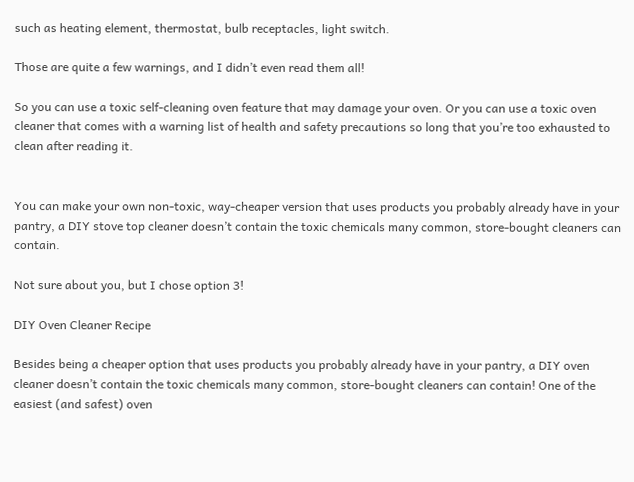such as heating element, thermostat, bulb receptacles, light switch.

Those are quite a few warnings, and I didn’t even read them all!

So you can use a toxic self-cleaning oven feature that may damage your oven. Or you can use a toxic oven cleaner that comes with a warning list of health and safety precautions so long that you’re too exhausted to clean after reading it.


You can make your own non-toxic, way-cheaper version that uses products you probably already have in your pantry, a DIY stove top cleaner doesn’t contain the toxic chemicals many common, store-bought cleaners can contain.

Not sure about you, but I chose option 3!

DIY Oven Cleaner Recipe

Besides being a cheaper option that uses products you probably already have in your pantry, a DIY oven cleaner doesn’t contain the toxic chemicals many common, store-bought cleaners can contain! One of the easiest (and safest) oven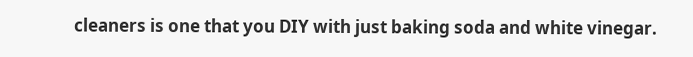cleaners is one that you DIY with just baking soda and white vinegar.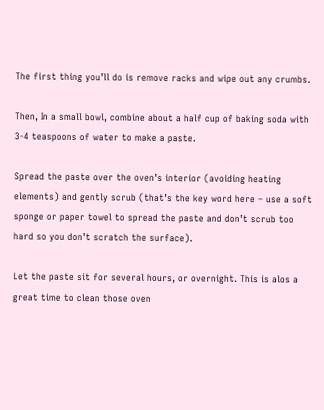The first thing you’ll do is remove racks and wipe out any crumbs.

Then, In a small bowl, combine about a half cup of baking soda with 3-4 teaspoons of water to make a paste.

Spread the paste over the oven’s interior (avoiding heating elements) and gently scrub (that’s the key word here – use a soft sponge or paper towel to spread the paste and don’t scrub too hard so you don’t scratch the surface).

Let the paste sit for several hours, or overnight. This is alos a great time to clean those oven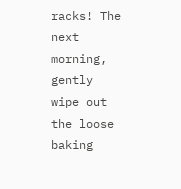racks! The next morning, gently wipe out the loose baking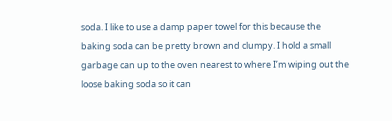soda. I like to use a damp paper towel for this because the baking soda can be pretty brown and clumpy. I hold a small garbage can up to the oven nearest to where I’m wiping out the loose baking soda so it can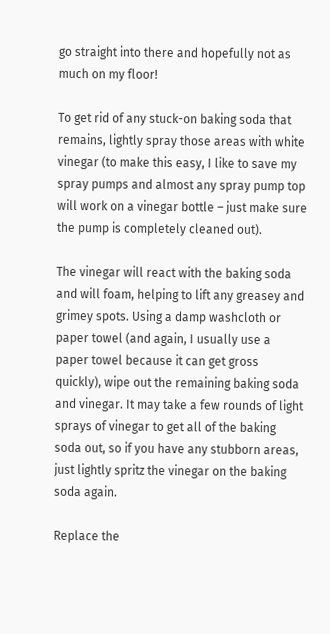go straight into there and hopefully not as much on my floor!

To get rid of any stuck-on baking soda that remains, lightly spray those areas with white vinegar (to make this easy, I like to save my spray pumps and almost any spray pump top will work on a vinegar bottle – just make sure the pump is completely cleaned out).

The vinegar will react with the baking soda and will foam, helping to lift any greasey and grimey spots. Using a damp washcloth or paper towel (and again, I usually use a paper towel because it can get gross quickly), wipe out the remaining baking soda and vinegar. It may take a few rounds of light sprays of vinegar to get all of the baking soda out, so if you have any stubborn areas, just lightly spritz the vinegar on the baking soda again.

Replace the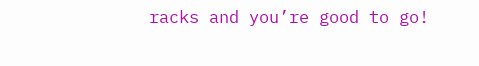racks and you’re good to go!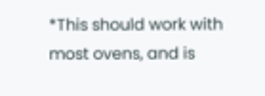*This should work with most ovens, and is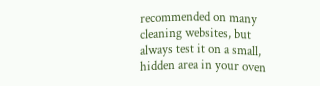recommended on many cleaning websites, but always test it on a small, hidden area in your oven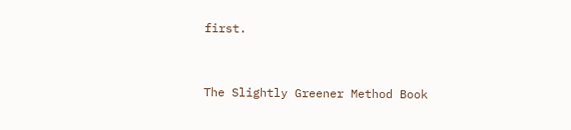first.


The Slightly Greener Method Book